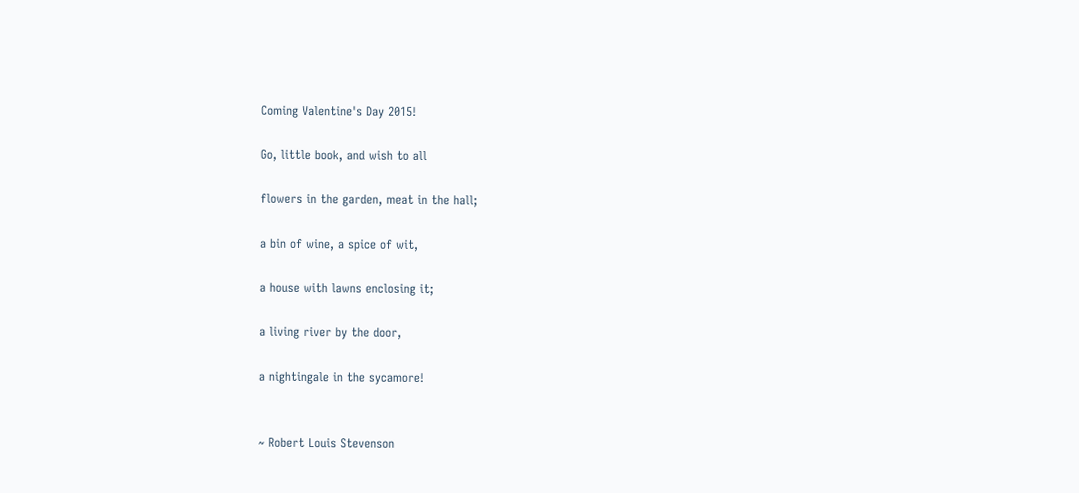Coming Valentine's Day 2015!

Go, little book, and wish to all

flowers in the garden, meat in the hall;

a bin of wine, a spice of wit,

a house with lawns enclosing it;

a living river by the door,

a nightingale in the sycamore!


~ Robert Louis Stevenson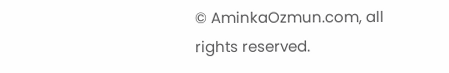© AminkaOzmun.com, all rights reserved.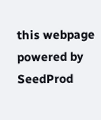this webpage powered by SeedProd